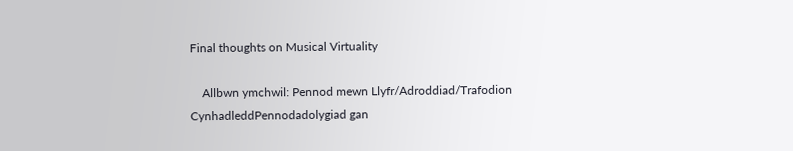Final thoughts on Musical Virtuality

    Allbwn ymchwil: Pennod mewn Llyfr/Adroddiad/Trafodion CynhadleddPennodadolygiad gan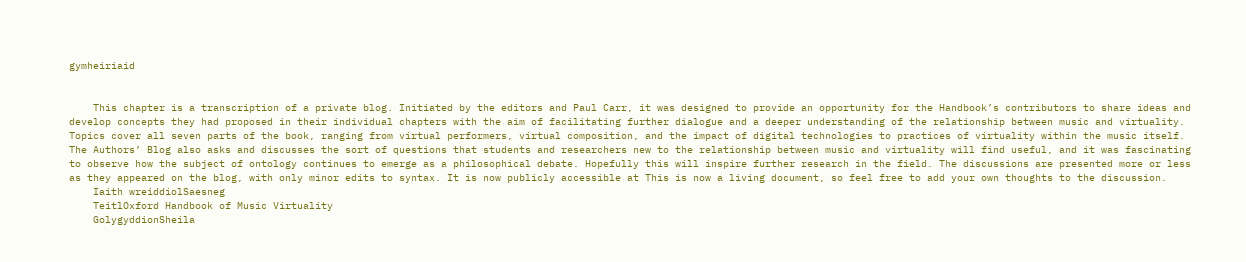gymheiriaid


    This chapter is a transcription of a private blog. Initiated by the editors and Paul Carr, it was designed to provide an opportunity for the Handbook’s contributors to share ideas and develop concepts they had proposed in their individual chapters with the aim of facilitating further dialogue and a deeper understanding of the relationship between music and virtuality. Topics cover all seven parts of the book, ranging from virtual performers, virtual composition, and the impact of digital technologies to practices of virtuality within the music itself. The Authors’ Blog also asks and discusses the sort of questions that students and researchers new to the relationship between music and virtuality will find useful, and it was fascinating to observe how the subject of ontology continues to emerge as a philosophical debate. Hopefully this will inspire further research in the field. The discussions are presented more or less as they appeared on the blog, with only minor edits to syntax. It is now publicly accessible at This is now a living document, so feel free to add your own thoughts to the discussion.
    Iaith wreiddiolSaesneg
    TeitlOxford Handbook of Music Virtuality
    GolygyddionSheila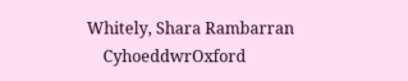Whitely, Shara Rambarran
    CyhoeddwrOxford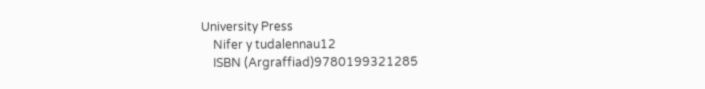University Press
    Nifer y tudalennau12
    ISBN (Argraffiad)9780199321285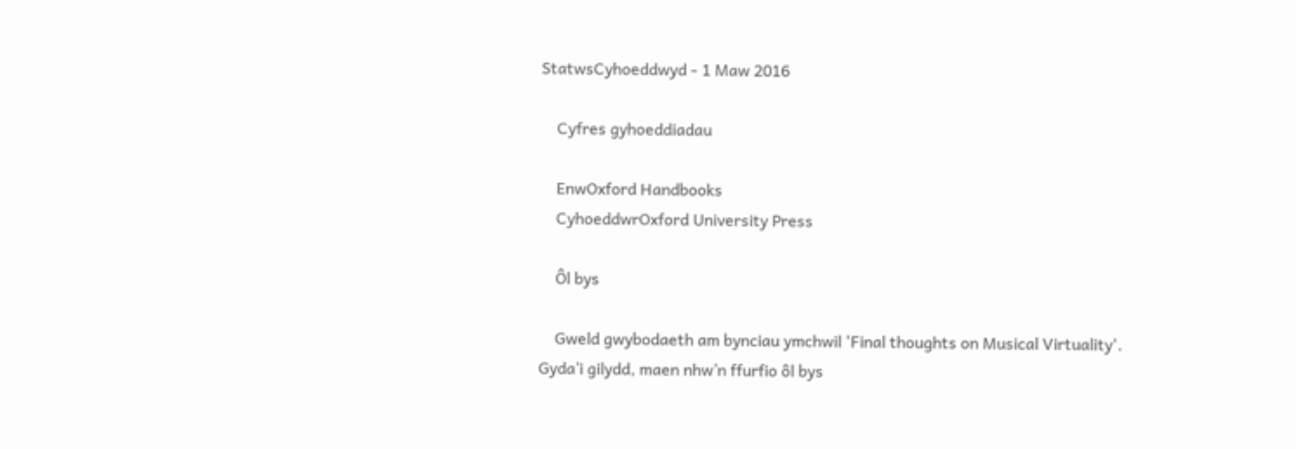StatwsCyhoeddwyd - 1 Maw 2016

    Cyfres gyhoeddiadau

    EnwOxford Handbooks
    CyhoeddwrOxford University Press

    Ôl bys

    Gweld gwybodaeth am bynciau ymchwil 'Final thoughts on Musical Virtuality'. Gyda’i gilydd, maen nhw’n ffurfio ôl bys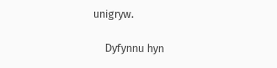unigryw.

    Dyfynnu hyn